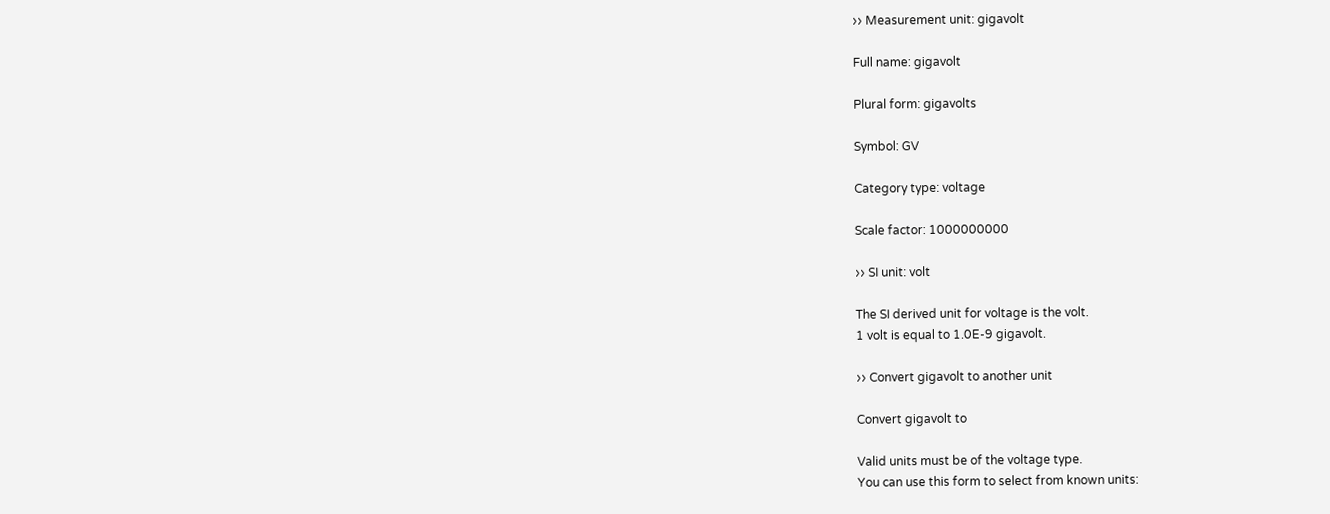›› Measurement unit: gigavolt

Full name: gigavolt

Plural form: gigavolts

Symbol: GV

Category type: voltage

Scale factor: 1000000000

›› SI unit: volt

The SI derived unit for voltage is the volt.
1 volt is equal to 1.0E-9 gigavolt.

›› Convert gigavolt to another unit

Convert gigavolt to

Valid units must be of the voltage type.
You can use this form to select from known units: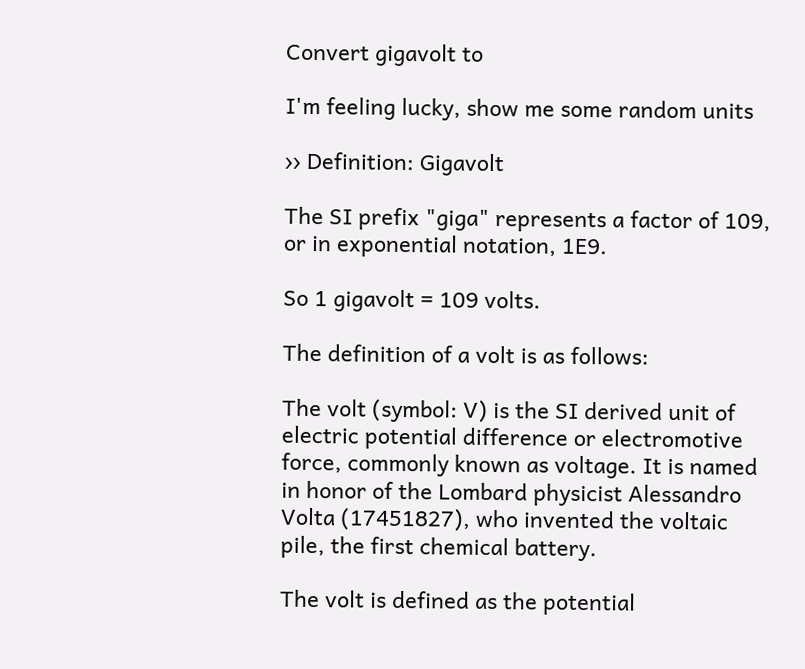Convert gigavolt to

I'm feeling lucky, show me some random units

›› Definition: Gigavolt

The SI prefix "giga" represents a factor of 109, or in exponential notation, 1E9.

So 1 gigavolt = 109 volts.

The definition of a volt is as follows:

The volt (symbol: V) is the SI derived unit of electric potential difference or electromotive force, commonly known as voltage. It is named in honor of the Lombard physicist Alessandro Volta (17451827), who invented the voltaic pile, the first chemical battery.

The volt is defined as the potential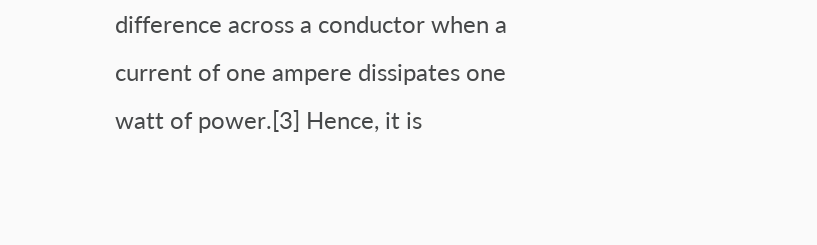difference across a conductor when a current of one ampere dissipates one watt of power.[3] Hence, it is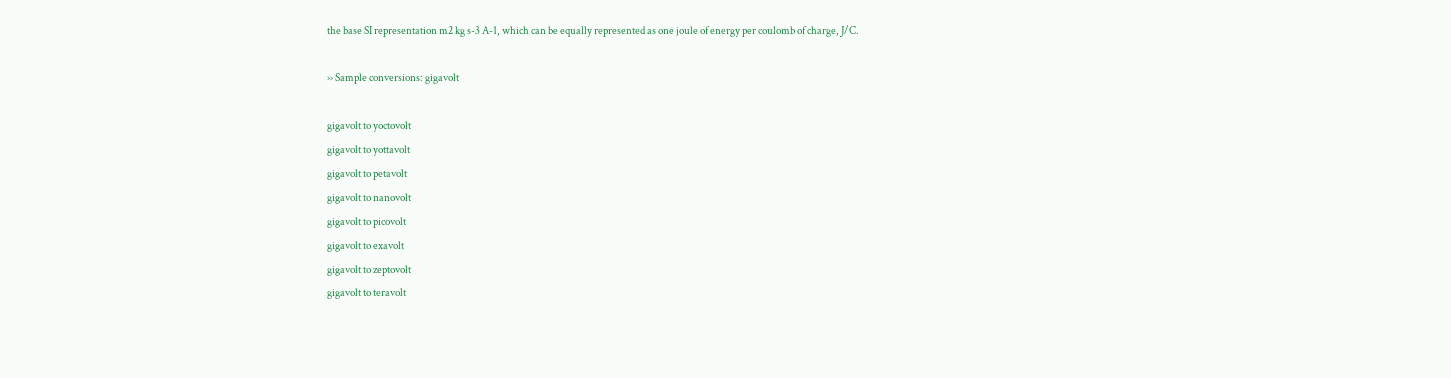the base SI representation m2 kg s-3 A-1, which can be equally represented as one joule of energy per coulomb of charge, J/C.

›› Sample conversions: gigavolt

gigavolt to yoctovolt
gigavolt to yottavolt
gigavolt to petavolt
gigavolt to nanovolt
gigavolt to picovolt
gigavolt to exavolt
gigavolt to zeptovolt
gigavolt to teravolt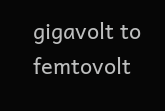gigavolt to femtovolt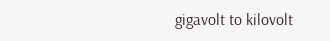gigavolt to kilovolt